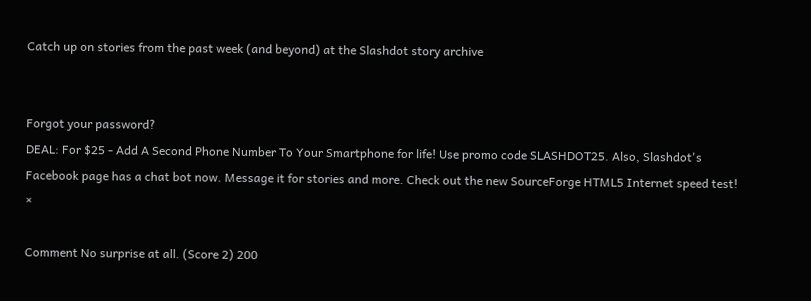Catch up on stories from the past week (and beyond) at the Slashdot story archive


Forgot your password?
DEAL: For $25 - Add A Second Phone Number To Your Smartphone for life! Use promo code SLASHDOT25. Also, Slashdot's Facebook page has a chat bot now. Message it for stories and more. Check out the new SourceForge HTML5 Internet speed test! ×

Comment No surprise at all. (Score 2) 200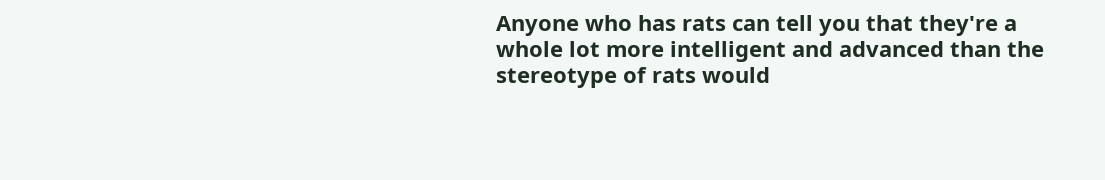Anyone who has rats can tell you that they're a whole lot more intelligent and advanced than the stereotype of rats would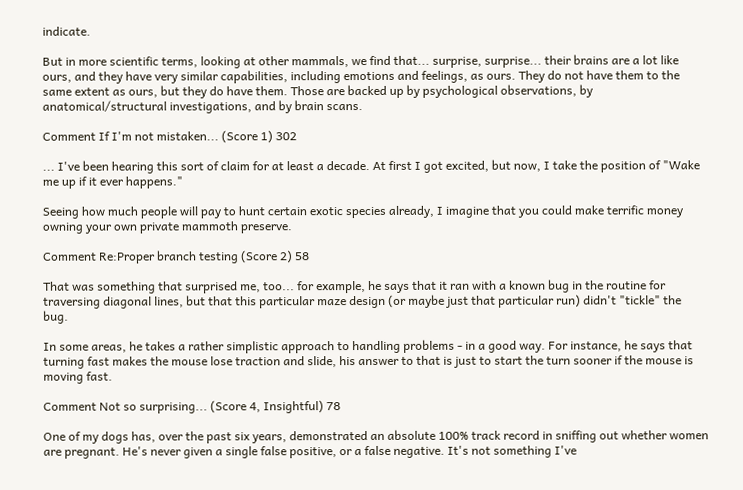indicate.

But in more scientific terms, looking at other mammals, we find that... surprise, surprise... their brains are a lot like ours, and they have very similar capabilities, including emotions and feelings, as ours. They do not have them to the same extent as ours, but they do have them. Those are backed up by psychological observations, by anatomical/structural investigations, and by brain scans.

Comment If I'm not mistaken... (Score 1) 302

... I've been hearing this sort of claim for at least a decade. At first I got excited, but now, I take the position of "Wake me up if it ever happens."

Seeing how much people will pay to hunt certain exotic species already, I imagine that you could make terrific money owning your own private mammoth preserve.

Comment Re:Proper branch testing (Score 2) 58

That was something that surprised me, too... for example, he says that it ran with a known bug in the routine for traversing diagonal lines, but that this particular maze design (or maybe just that particular run) didn't "tickle" the bug.

In some areas, he takes a rather simplistic approach to handling problems - in a good way. For instance, he says that turning fast makes the mouse lose traction and slide, his answer to that is just to start the turn sooner if the mouse is moving fast.

Comment Not so surprising... (Score 4, Insightful) 78

One of my dogs has, over the past six years, demonstrated an absolute 100% track record in sniffing out whether women are pregnant. He's never given a single false positive, or a false negative. It's not something I've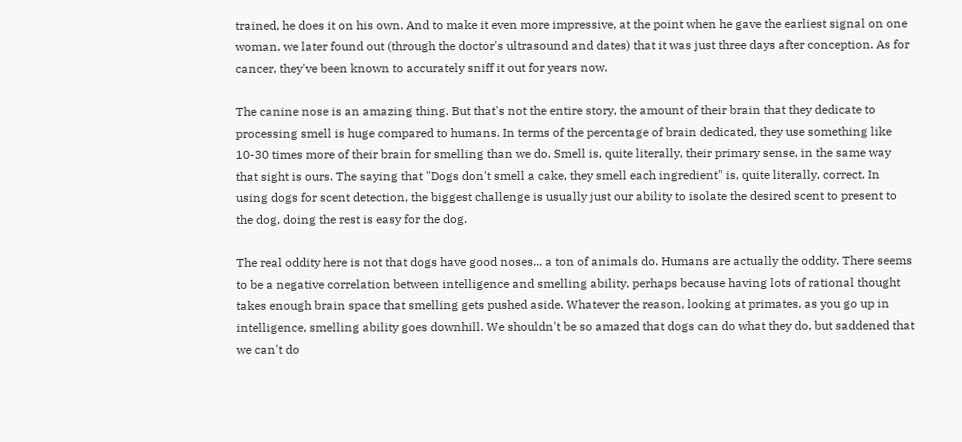trained, he does it on his own. And to make it even more impressive, at the point when he gave the earliest signal on one woman, we later found out (through the doctor's ultrasound and dates) that it was just three days after conception. As for cancer, they've been known to accurately sniff it out for years now.

The canine nose is an amazing thing. But that's not the entire story, the amount of their brain that they dedicate to processing smell is huge compared to humans. In terms of the percentage of brain dedicated, they use something like 10-30 times more of their brain for smelling than we do. Smell is, quite literally, their primary sense, in the same way that sight is ours. The saying that "Dogs don't smell a cake, they smell each ingredient" is, quite literally, correct. In using dogs for scent detection, the biggest challenge is usually just our ability to isolate the desired scent to present to the dog, doing the rest is easy for the dog.

The real oddity here is not that dogs have good noses... a ton of animals do. Humans are actually the oddity. There seems to be a negative correlation between intelligence and smelling ability, perhaps because having lots of rational thought takes enough brain space that smelling gets pushed aside. Whatever the reason, looking at primates, as you go up in intelligence, smelling ability goes downhill. We shouldn't be so amazed that dogs can do what they do, but saddened that we can't do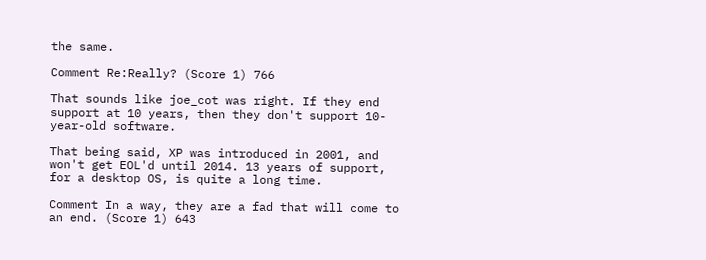the same.

Comment Re:Really? (Score 1) 766

That sounds like joe_cot was right. If they end support at 10 years, then they don't support 10-year-old software.

That being said, XP was introduced in 2001, and won't get EOL'd until 2014. 13 years of support, for a desktop OS, is quite a long time.

Comment In a way, they are a fad that will come to an end. (Score 1) 643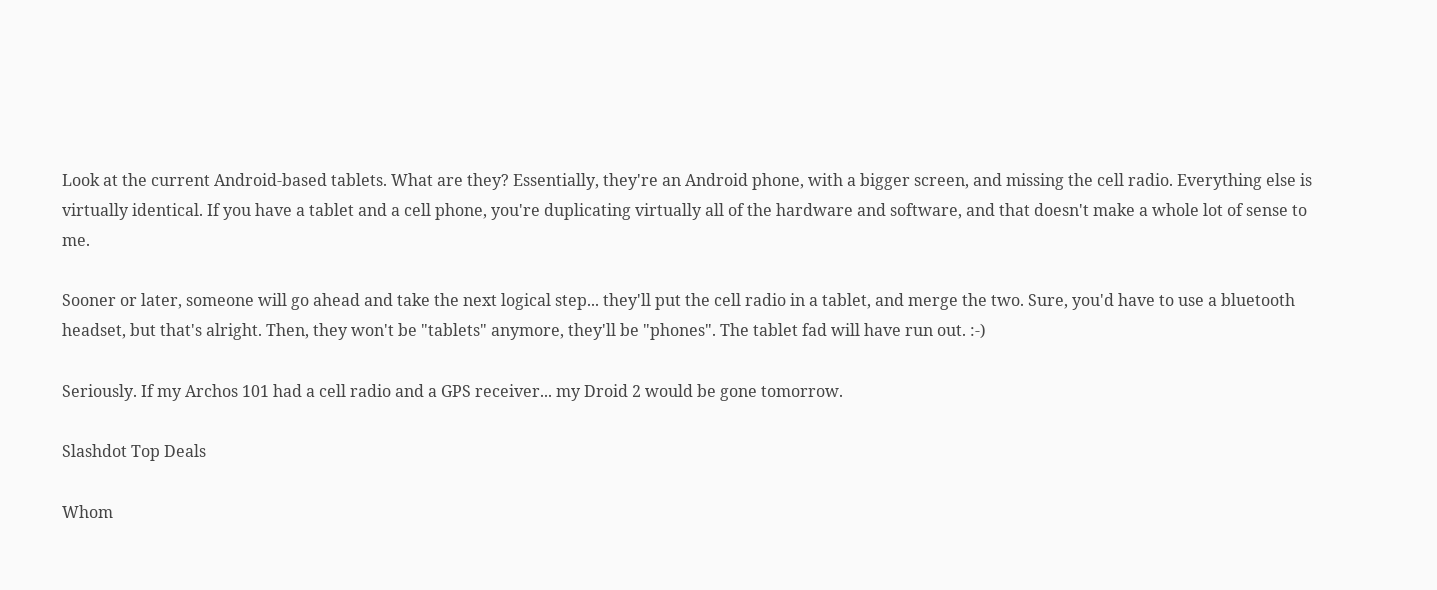Look at the current Android-based tablets. What are they? Essentially, they're an Android phone, with a bigger screen, and missing the cell radio. Everything else is virtually identical. If you have a tablet and a cell phone, you're duplicating virtually all of the hardware and software, and that doesn't make a whole lot of sense to me.

Sooner or later, someone will go ahead and take the next logical step... they'll put the cell radio in a tablet, and merge the two. Sure, you'd have to use a bluetooth headset, but that's alright. Then, they won't be "tablets" anymore, they'll be "phones". The tablet fad will have run out. :-)

Seriously. If my Archos 101 had a cell radio and a GPS receiver... my Droid 2 would be gone tomorrow.

Slashdot Top Deals

Whom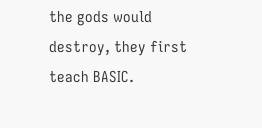the gods would destroy, they first teach BASIC.